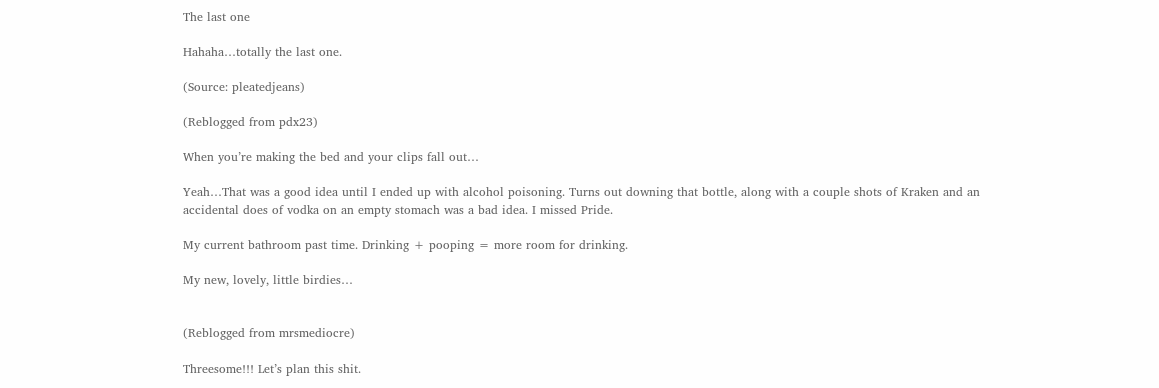The last one

Hahaha…totally the last one.

(Source: pleatedjeans)

(Reblogged from pdx23)

When you’re making the bed and your clips fall out…

Yeah…That was a good idea until I ended up with alcohol poisoning. Turns out downing that bottle, along with a couple shots of Kraken and an accidental does of vodka on an empty stomach was a bad idea. I missed Pride.

My current bathroom past time. Drinking + pooping = more room for drinking.

My new, lovely, little birdies…


(Reblogged from mrsmediocre)

Threesome!!! Let’s plan this shit.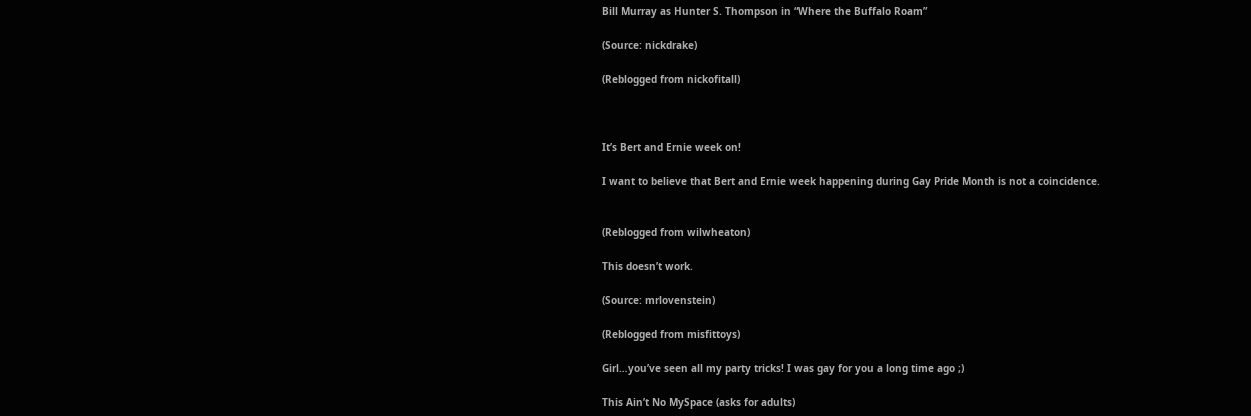Bill Murray as Hunter S. Thompson in “Where the Buffalo Roam”

(Source: nickdrake)

(Reblogged from nickofitall)



It’s Bert and Ernie week on!

I want to believe that Bert and Ernie week happening during Gay Pride Month is not a coincidence.


(Reblogged from wilwheaton)

This doesn’t work.

(Source: mrlovenstein)

(Reblogged from misfittoys)

Girl…you’ve seen all my party tricks! I was gay for you a long time ago ;)

This Ain’t No MySpace (asks for adults)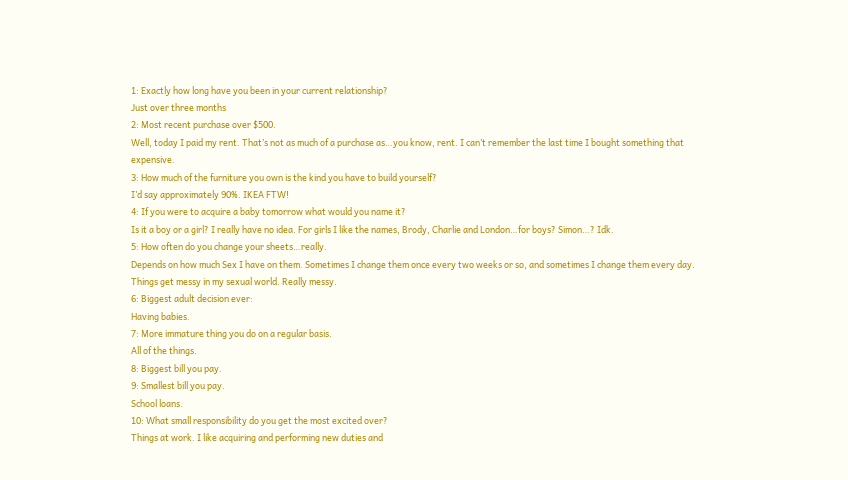1: Exactly how long have you been in your current relationship?
Just over three months
2: Most recent purchase over $500.
Well, today I paid my rent. That’s not as much of a purchase as…you know, rent. I can’t remember the last time I bought something that expensive.
3: How much of the furniture you own is the kind you have to build yourself?
I’d say approximately 90%. IKEA FTW!
4: If you were to acquire a baby tomorrow what would you name it?
Is it a boy or a girl? I really have no idea. For girls I like the names, Brody, Charlie and London…for boys? Simon…? Idk.
5: How often do you change your sheets…really.
Depends on how much Sex I have on them. Sometimes I change them once every two weeks or so, and sometimes I change them every day. Things get messy in my sexual world. Really messy.
6: Biggest adult decision ever:
Having babies.
7: More immature thing you do on a regular basis.
All of the things.
8: Biggest bill you pay.
9: Smallest bill you pay.
School loans.
10: What small responsibility do you get the most excited over?
Things at work. I like acquiring and performing new duties and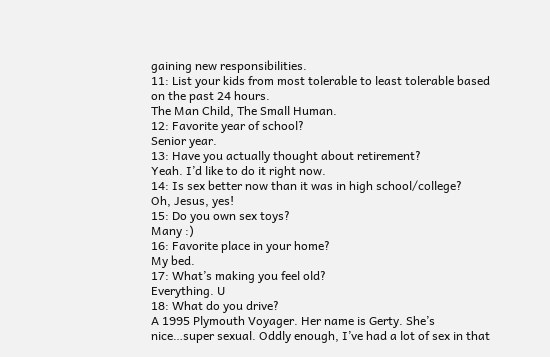gaining new responsibilities.
11: List your kids from most tolerable to least tolerable based on the past 24 hours.
The Man Child, The Small Human.
12: Favorite year of school?
Senior year.
13: Have you actually thought about retirement?
Yeah. I’d like to do it right now.
14: Is sex better now than it was in high school/college?
Oh, Jesus, yes!
15: Do you own sex toys?
Many :)
16: Favorite place in your home?
My bed.
17: What’s making you feel old?
Everything. U
18: What do you drive?
A 1995 Plymouth Voyager. Her name is Gerty. She’s nice…super sexual. Oddly enough, I’ve had a lot of sex in that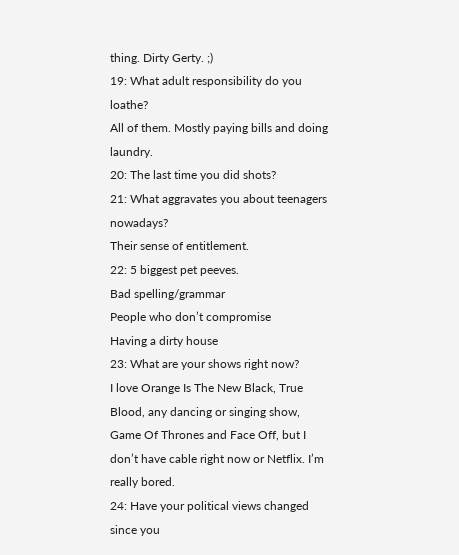thing. Dirty Gerty. ;)
19: What adult responsibility do you loathe?
All of them. Mostly paying bills and doing laundry.
20: The last time you did shots?
21: What aggravates you about teenagers nowadays?
Their sense of entitlement.
22: 5 biggest pet peeves.
Bad spelling/grammar
People who don’t compromise
Having a dirty house
23: What are your shows right now?
I love Orange Is The New Black, True Blood, any dancing or singing show, Game Of Thrones and Face Off, but I don’t have cable right now or Netflix. I’m really bored.
24: Have your political views changed since you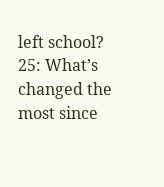left school?
25: What’s changed the most since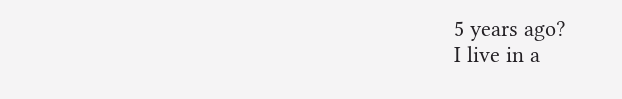5 years ago?
I live in a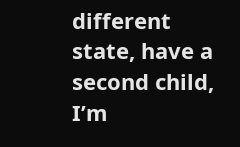different state, have a second child, I’m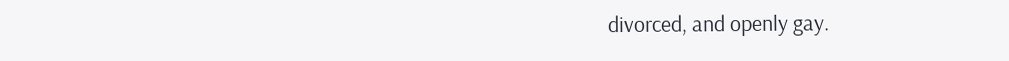divorced, and openly gay.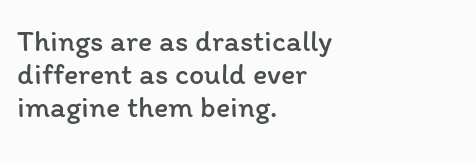Things are as drastically different as could ever imagine them being.